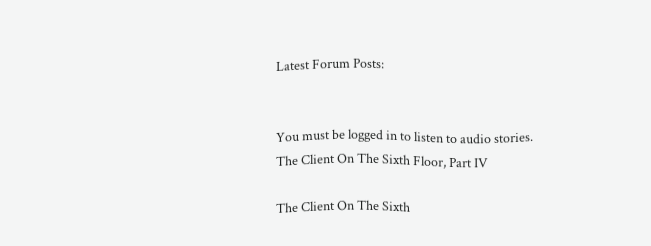Latest Forum Posts:


You must be logged in to listen to audio stories.
The Client On The Sixth Floor, Part IV

The Client On The Sixth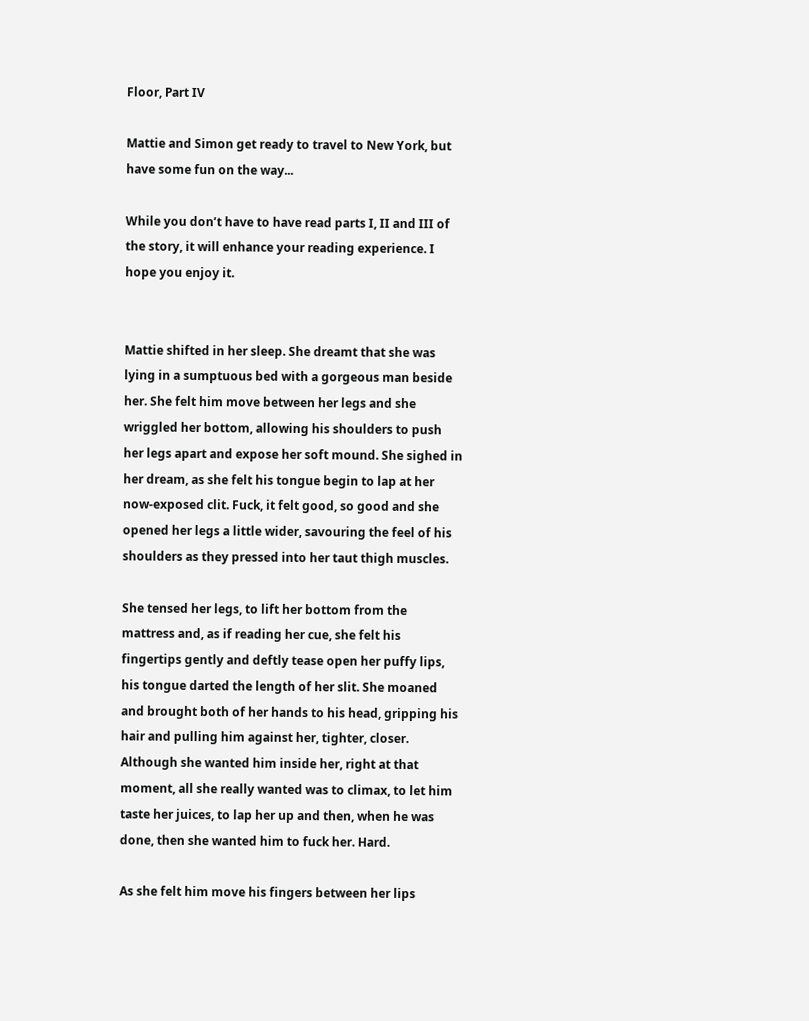Floor, Part IV

Mattie and Simon get ready to travel to New York, but have some fun on the way...

While you don’t have to have read parts I, II and III of the story, it will enhance your reading experience. I hope you enjoy it.


Mattie shifted in her sleep. She dreamt that she was lying in a sumptuous bed with a gorgeous man beside her. She felt him move between her legs and she wriggled her bottom, allowing his shoulders to push her legs apart and expose her soft mound. She sighed in her dream, as she felt his tongue begin to lap at her now-exposed clit. Fuck, it felt good, so good and she opened her legs a little wider, savouring the feel of his shoulders as they pressed into her taut thigh muscles.

She tensed her legs, to lift her bottom from the mattress and, as if reading her cue, she felt his fingertips gently and deftly tease open her puffy lips, his tongue darted the length of her slit. She moaned and brought both of her hands to his head, gripping his hair and pulling him against her, tighter, closer. Although she wanted him inside her, right at that moment, all she really wanted was to climax, to let him taste her juices, to lap her up and then, when he was done, then she wanted him to fuck her. Hard.

As she felt him move his fingers between her lips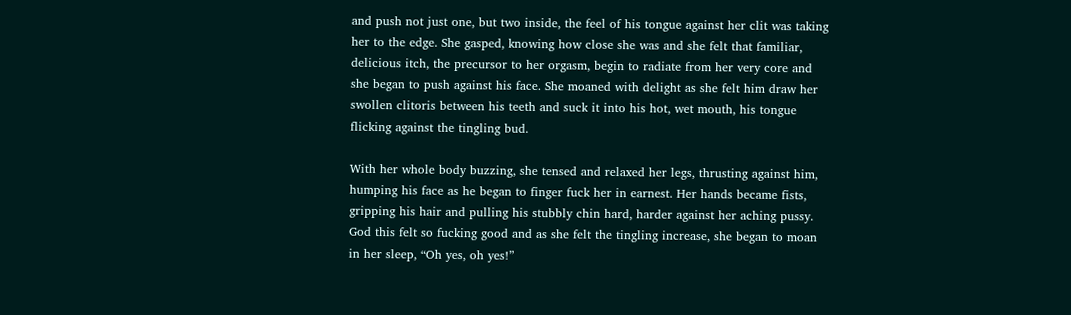and push not just one, but two inside, the feel of his tongue against her clit was taking her to the edge. She gasped, knowing how close she was and she felt that familiar, delicious itch, the precursor to her orgasm, begin to radiate from her very core and she began to push against his face. She moaned with delight as she felt him draw her swollen clitoris between his teeth and suck it into his hot, wet mouth, his tongue flicking against the tingling bud.

With her whole body buzzing, she tensed and relaxed her legs, thrusting against him, humping his face as he began to finger fuck her in earnest. Her hands became fists, gripping his hair and pulling his stubbly chin hard, harder against her aching pussy. God this felt so fucking good and as she felt the tingling increase, she began to moan in her sleep, “Oh yes, oh yes!”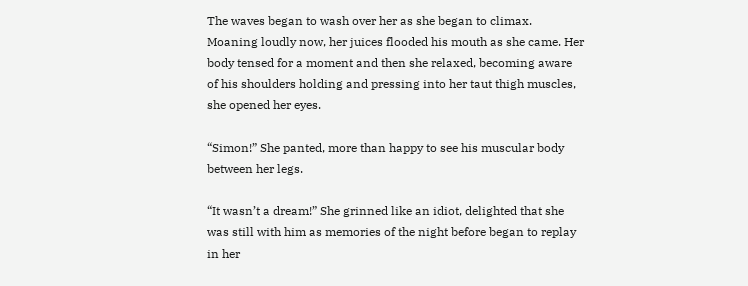The waves began to wash over her as she began to climax. Moaning loudly now, her juices flooded his mouth as she came. Her body tensed for a moment and then she relaxed, becoming aware of his shoulders holding and pressing into her taut thigh muscles, she opened her eyes.

“Simon!” She panted, more than happy to see his muscular body between her legs.

“It wasn’t a dream!” She grinned like an idiot, delighted that she was still with him as memories of the night before began to replay in her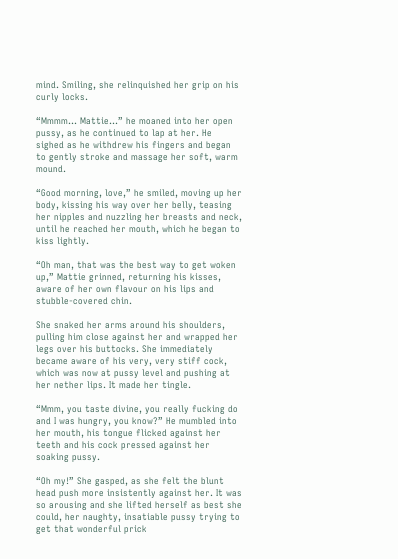mind. Smiling, she relinquished her grip on his curly locks.

“Mmmm... Mattie...” he moaned into her open pussy, as he continued to lap at her. He sighed as he withdrew his fingers and began to gently stroke and massage her soft, warm mound.

“Good morning, love,” he smiled, moving up her body, kissing his way over her belly, teasing her nipples and nuzzling her breasts and neck, until he reached her mouth, which he began to kiss lightly.

“Oh man, that was the best way to get woken up,” Mattie grinned, returning his kisses, aware of her own flavour on his lips and stubble-covered chin.

She snaked her arms around his shoulders, pulling him close against her and wrapped her legs over his buttocks. She immediately became aware of his very, very stiff cock, which was now at pussy level and pushing at her nether lips. It made her tingle.

“Mmm, you taste divine, you really fucking do and I was hungry, you know?” He mumbled into her mouth, his tongue flicked against her teeth and his cock pressed against her soaking pussy.

“Oh my!” She gasped, as she felt the blunt head push more insistently against her. It was so arousing and she lifted herself as best she could, her naughty, insatiable pussy trying to get that wonderful prick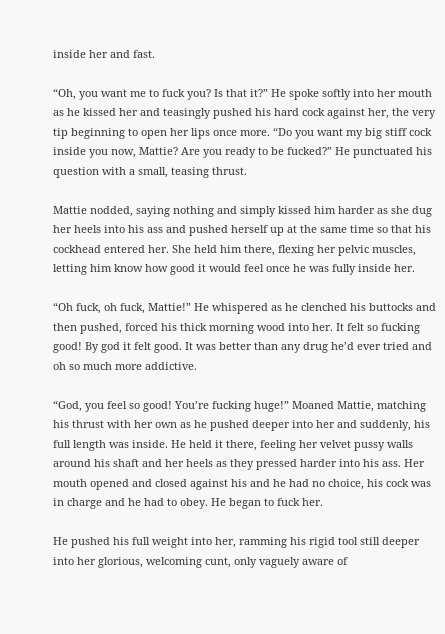inside her and fast.

“Oh, you want me to fuck you? Is that it?” He spoke softly into her mouth as he kissed her and teasingly pushed his hard cock against her, the very tip beginning to open her lips once more. “Do you want my big stiff cock inside you now, Mattie? Are you ready to be fucked?” He punctuated his question with a small, teasing thrust.

Mattie nodded, saying nothing and simply kissed him harder as she dug her heels into his ass and pushed herself up at the same time so that his cockhead entered her. She held him there, flexing her pelvic muscles, letting him know how good it would feel once he was fully inside her.

“Oh fuck, oh fuck, Mattie!” He whispered as he clenched his buttocks and then pushed, forced his thick morning wood into her. It felt so fucking good! By god it felt good. It was better than any drug he’d ever tried and oh so much more addictive.

“God, you feel so good! You’re fucking huge!” Moaned Mattie, matching his thrust with her own as he pushed deeper into her and suddenly, his full length was inside. He held it there, feeling her velvet pussy walls around his shaft and her heels as they pressed harder into his ass. Her mouth opened and closed against his and he had no choice, his cock was in charge and he had to obey. He began to fuck her.

He pushed his full weight into her, ramming his rigid tool still deeper into her glorious, welcoming cunt, only vaguely aware of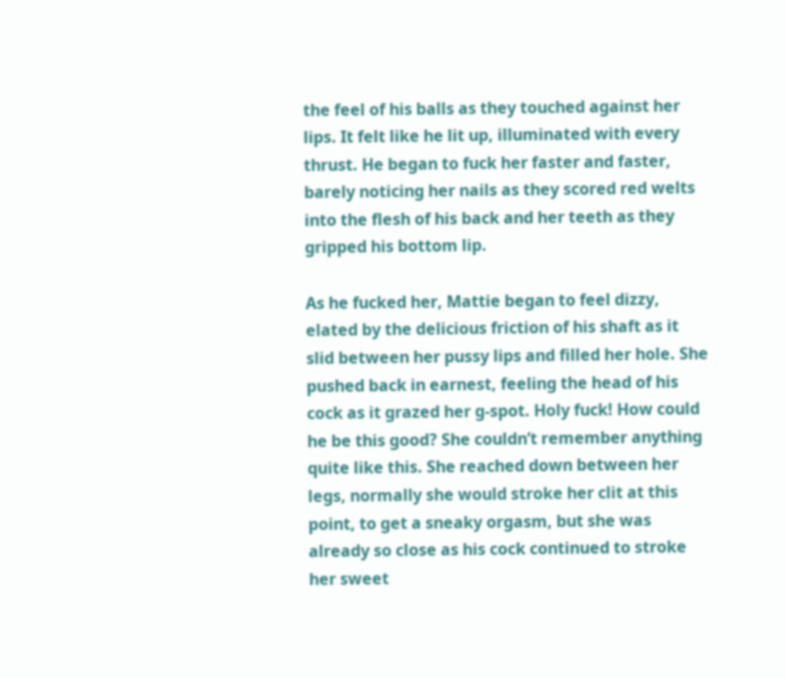the feel of his balls as they touched against her lips. It felt like he lit up, illuminated with every thrust. He began to fuck her faster and faster, barely noticing her nails as they scored red welts into the flesh of his back and her teeth as they gripped his bottom lip.

As he fucked her, Mattie began to feel dizzy, elated by the delicious friction of his shaft as it slid between her pussy lips and filled her hole. She pushed back in earnest, feeling the head of his cock as it grazed her g-spot. Holy fuck! How could he be this good? She couldn’t remember anything quite like this. She reached down between her legs, normally she would stroke her clit at this point, to get a sneaky orgasm, but she was already so close as his cock continued to stroke her sweet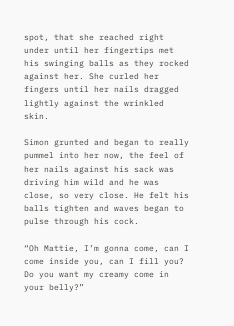spot, that she reached right under until her fingertips met his swinging balls as they rocked against her. She curled her fingers until her nails dragged lightly against the wrinkled skin.

Simon grunted and began to really pummel into her now, the feel of her nails against his sack was driving him wild and he was close, so very close. He felt his balls tighten and waves began to pulse through his cock.

“Oh Mattie, I’m gonna come, can I come inside you, can I fill you? Do you want my creamy come in your belly?”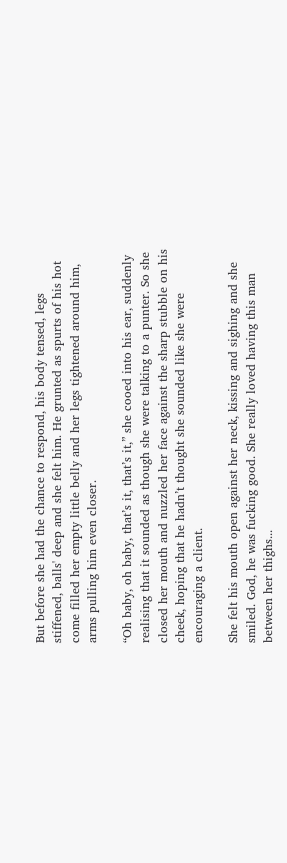But before she had the chance to respond, his body tensed, legs stiffened, balls' deep and she felt him. He grunted as spurts of his hot come filled her empty little belly and her legs tightened around him, arms pulling him even closer.

“Oh baby, oh baby, that’s it, that’s it,” she cooed into his ear, suddenly realising that it sounded as though she were talking to a punter. So she closed her mouth and nuzzled her face against the sharp stubble on his cheek, hoping that he hadn’t thought she sounded like she were encouraging a client.

She felt his mouth open against her neck, kissing and sighing and she smiled. God, he was fucking good. She really loved having this man between her thighs...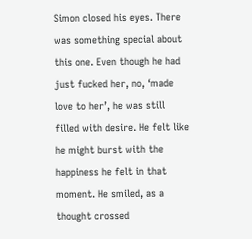Simon closed his eyes. There was something special about this one. Even though he had just fucked her, no, ‘made love to her’, he was still filled with desire. He felt like he might burst with the happiness he felt in that moment. He smiled, as a thought crossed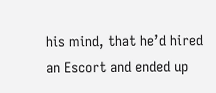his mind, that he’d hired an Escort and ended up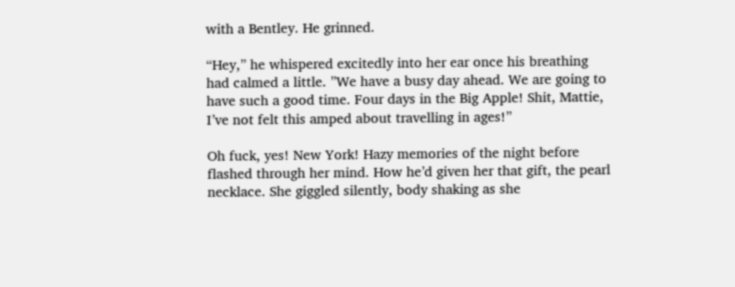with a Bentley. He grinned.

“Hey,” he whispered excitedly into her ear once his breathing had calmed a little. ”We have a busy day ahead. We are going to have such a good time. Four days in the Big Apple! Shit, Mattie, I’ve not felt this amped about travelling in ages!”

Oh fuck, yes! New York! Hazy memories of the night before flashed through her mind. How he’d given her that gift, the pearl necklace. She giggled silently, body shaking as she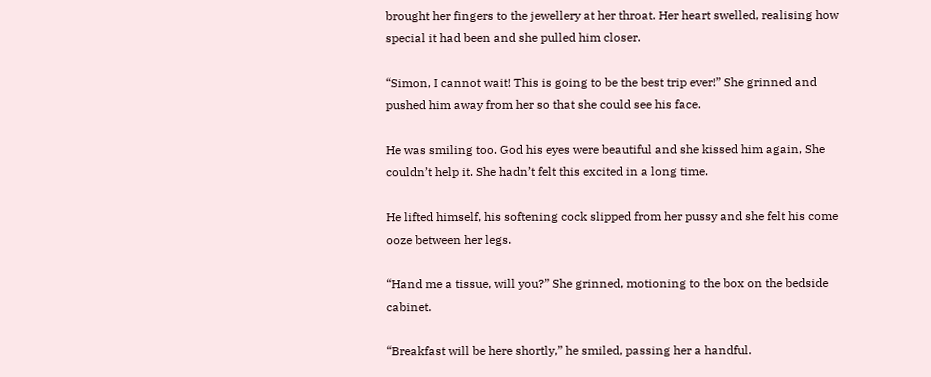brought her fingers to the jewellery at her throat. Her heart swelled, realising how special it had been and she pulled him closer.

“Simon, I cannot wait! This is going to be the best trip ever!” She grinned and pushed him away from her so that she could see his face.

He was smiling too. God his eyes were beautiful and she kissed him again, She couldn’t help it. She hadn’t felt this excited in a long time.

He lifted himself, his softening cock slipped from her pussy and she felt his come ooze between her legs.

“Hand me a tissue, will you?” She grinned, motioning to the box on the bedside cabinet.

“Breakfast will be here shortly,” he smiled, passing her a handful.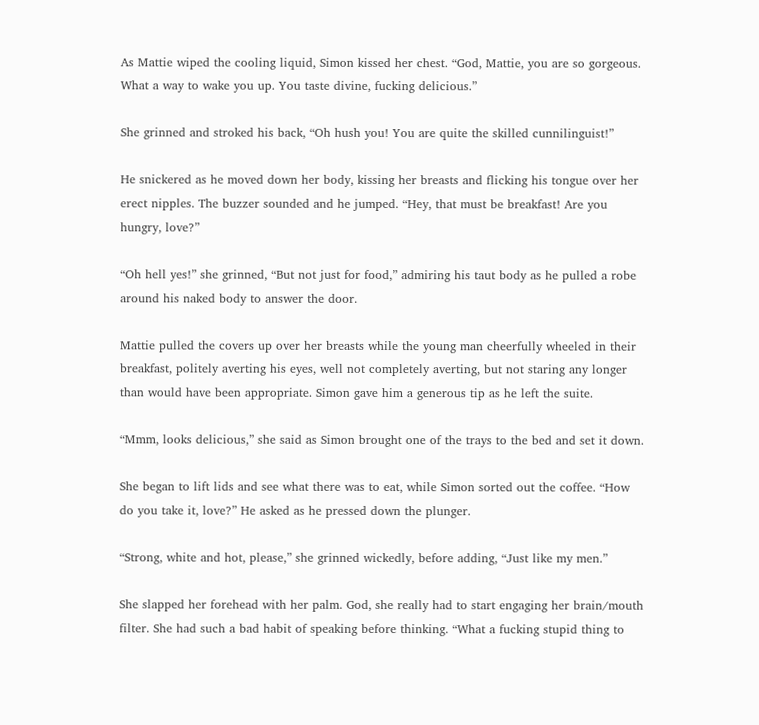As Mattie wiped the cooling liquid, Simon kissed her chest. “God, Mattie, you are so gorgeous. What a way to wake you up. You taste divine, fucking delicious.”

She grinned and stroked his back, “Oh hush you! You are quite the skilled cunnilinguist!”

He snickered as he moved down her body, kissing her breasts and flicking his tongue over her erect nipples. The buzzer sounded and he jumped. “Hey, that must be breakfast! Are you hungry, love?”

“Oh hell yes!” she grinned, “But not just for food,” admiring his taut body as he pulled a robe around his naked body to answer the door.

Mattie pulled the covers up over her breasts while the young man cheerfully wheeled in their breakfast, politely averting his eyes, well not completely averting, but not staring any longer than would have been appropriate. Simon gave him a generous tip as he left the suite.

“Mmm, looks delicious,” she said as Simon brought one of the trays to the bed and set it down.

She began to lift lids and see what there was to eat, while Simon sorted out the coffee. “How do you take it, love?” He asked as he pressed down the plunger.

“Strong, white and hot, please,” she grinned wickedly, before adding, “Just like my men.”

She slapped her forehead with her palm. God, she really had to start engaging her brain/mouth filter. She had such a bad habit of speaking before thinking. “What a fucking stupid thing to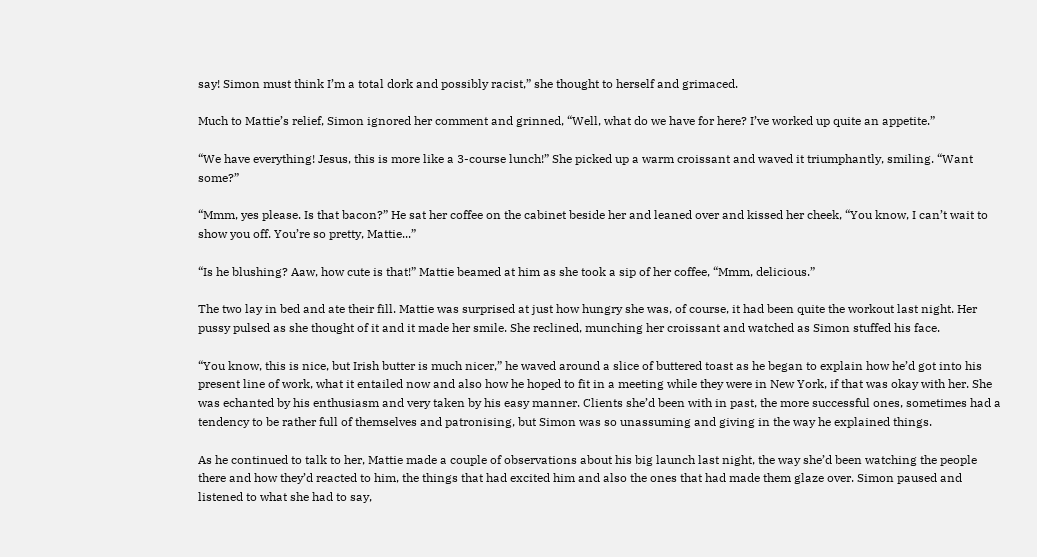say! Simon must think I’m a total dork and possibly racist,” she thought to herself and grimaced.

Much to Mattie’s relief, Simon ignored her comment and grinned, “Well, what do we have for here? I’ve worked up quite an appetite.”

“We have everything! Jesus, this is more like a 3-course lunch!” She picked up a warm croissant and waved it triumphantly, smiling. “Want some?”

“Mmm, yes please. Is that bacon?” He sat her coffee on the cabinet beside her and leaned over and kissed her cheek, “You know, I can’t wait to show you off. You’re so pretty, Mattie...”

“Is he blushing? Aaw, how cute is that!” Mattie beamed at him as she took a sip of her coffee, “Mmm, delicious.”

The two lay in bed and ate their fill. Mattie was surprised at just how hungry she was, of course, it had been quite the workout last night. Her pussy pulsed as she thought of it and it made her smile. She reclined, munching her croissant and watched as Simon stuffed his face.

“You know, this is nice, but Irish butter is much nicer,” he waved around a slice of buttered toast as he began to explain how he’d got into his present line of work, what it entailed now and also how he hoped to fit in a meeting while they were in New York, if that was okay with her. She was echanted by his enthusiasm and very taken by his easy manner. Clients she’d been with in past, the more successful ones, sometimes had a tendency to be rather full of themselves and patronising, but Simon was so unassuming and giving in the way he explained things.

As he continued to talk to her, Mattie made a couple of observations about his big launch last night, the way she’d been watching the people there and how they’d reacted to him, the things that had excited him and also the ones that had made them glaze over. Simon paused and listened to what she had to say,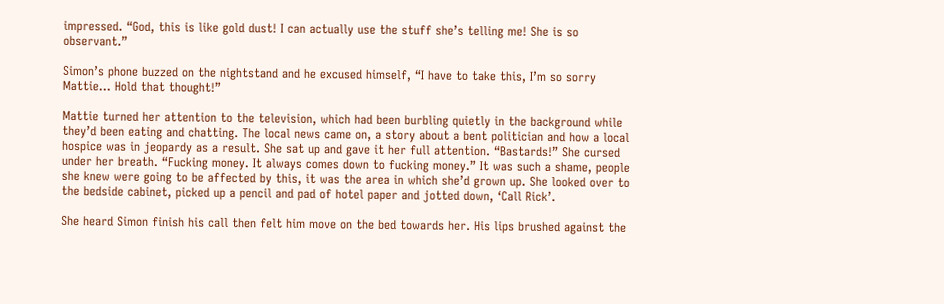impressed. “God, this is like gold dust! I can actually use the stuff she’s telling me! She is so observant.”

Simon’s phone buzzed on the nightstand and he excused himself, “I have to take this, I’m so sorry Mattie... Hold that thought!”

Mattie turned her attention to the television, which had been burbling quietly in the background while they’d been eating and chatting. The local news came on, a story about a bent politician and how a local hospice was in jeopardy as a result. She sat up and gave it her full attention. “Bastards!” She cursed under her breath. “Fucking money. It always comes down to fucking money.” It was such a shame, people she knew were going to be affected by this, it was the area in which she’d grown up. She looked over to the bedside cabinet, picked up a pencil and pad of hotel paper and jotted down, ‘Call Rick’.

She heard Simon finish his call then felt him move on the bed towards her. His lips brushed against the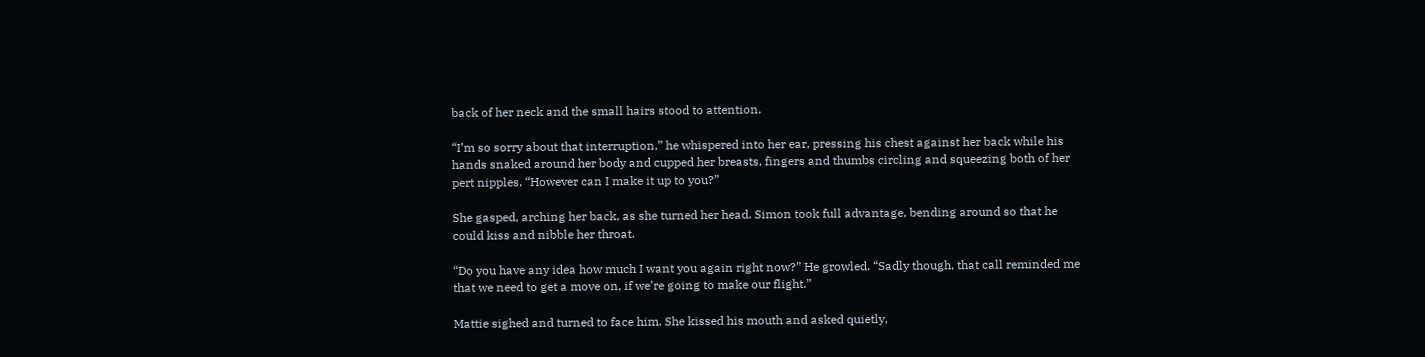back of her neck and the small hairs stood to attention.

“I’m so sorry about that interruption,” he whispered into her ear, pressing his chest against her back while his hands snaked around her body and cupped her breasts, fingers and thumbs circling and squeezing both of her pert nipples. “However can I make it up to you?”

She gasped, arching her back, as she turned her head. Simon took full advantage, bending around so that he could kiss and nibble her throat.

“Do you have any idea how much I want you again right now?” He growled. “Sadly though, that call reminded me that we need to get a move on, if we’re going to make our flight.”

Mattie sighed and turned to face him. She kissed his mouth and asked quietly,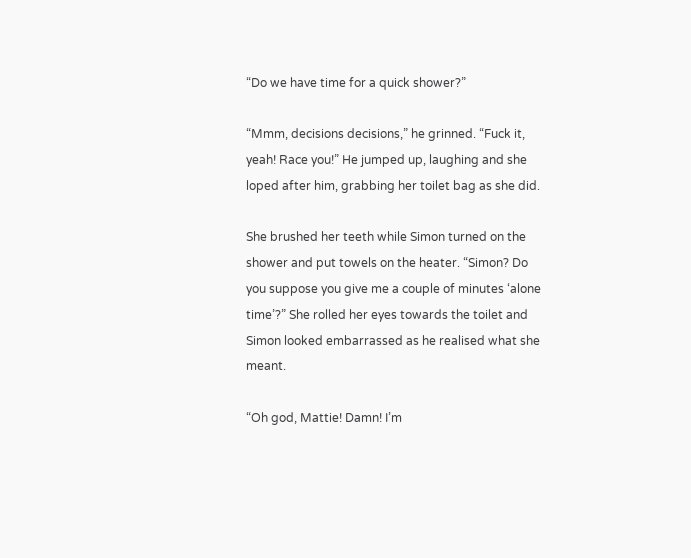“Do we have time for a quick shower?”

“Mmm, decisions decisions,” he grinned. “Fuck it, yeah! Race you!” He jumped up, laughing and she loped after him, grabbing her toilet bag as she did.

She brushed her teeth while Simon turned on the shower and put towels on the heater. “Simon? Do you suppose you give me a couple of minutes ‘alone time’?” She rolled her eyes towards the toilet and Simon looked embarrassed as he realised what she meant.

“Oh god, Mattie! Damn! I’m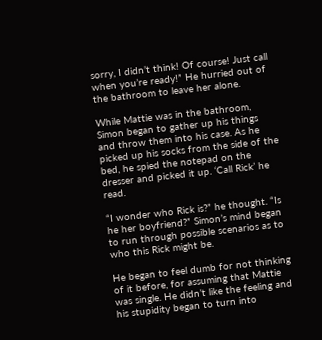sorry, I didn’t think! Of course! Just call when you’re ready!” He hurried out of the bathroom to leave her alone.

While Mattie was in the bathroom, Simon began to gather up his things and throw them into his case. As he picked up his socks from the side of the bed, he spied the notepad on the dresser and picked it up. ‘Call Rick’ he read.

“I wonder who Rick is?” he thought. “Is he her boyfriend?” Simon’s mind began to run through possible scenarios as to who this Rick might be.

He began to feel dumb for not thinking of it before, for assuming that Mattie was single. He didn’t like the feeling and his stupidity began to turn into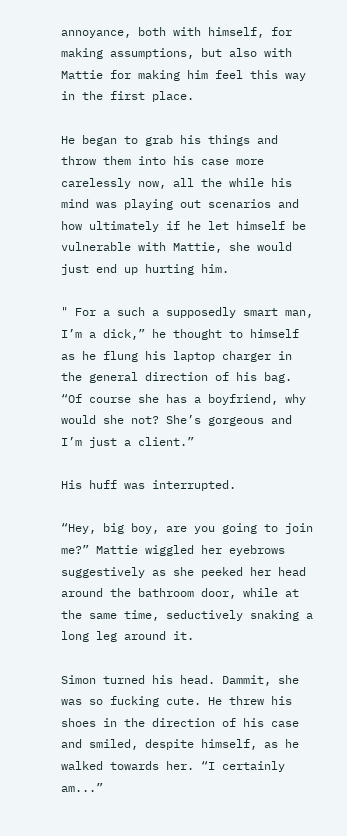annoyance, both with himself, for making assumptions, but also with Mattie for making him feel this way in the first place.

He began to grab his things and throw them into his case more carelessly now, all the while his mind was playing out scenarios and how ultimately if he let himself be vulnerable with Mattie, she would just end up hurting him.

" For a such a supposedly smart man, I’m a dick,” he thought to himself as he flung his laptop charger in the general direction of his bag. “Of course she has a boyfriend, why would she not? She’s gorgeous and I’m just a client.”

His huff was interrupted.

“Hey, big boy, are you going to join me?” Mattie wiggled her eyebrows suggestively as she peeked her head around the bathroom door, while at the same time, seductively snaking a long leg around it.

Simon turned his head. Dammit, she was so fucking cute. He threw his shoes in the direction of his case and smiled, despite himself, as he walked towards her. “I certainly am...”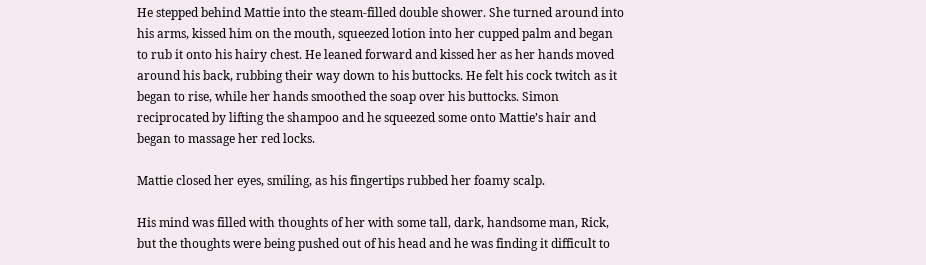He stepped behind Mattie into the steam-filled double shower. She turned around into his arms, kissed him on the mouth, squeezed lotion into her cupped palm and began to rub it onto his hairy chest. He leaned forward and kissed her as her hands moved around his back, rubbing their way down to his buttocks. He felt his cock twitch as it began to rise, while her hands smoothed the soap over his buttocks. Simon reciprocated by lifting the shampoo and he squeezed some onto Mattie’s hair and began to massage her red locks.

Mattie closed her eyes, smiling, as his fingertips rubbed her foamy scalp.

His mind was filled with thoughts of her with some tall, dark, handsome man, Rick, but the thoughts were being pushed out of his head and he was finding it difficult to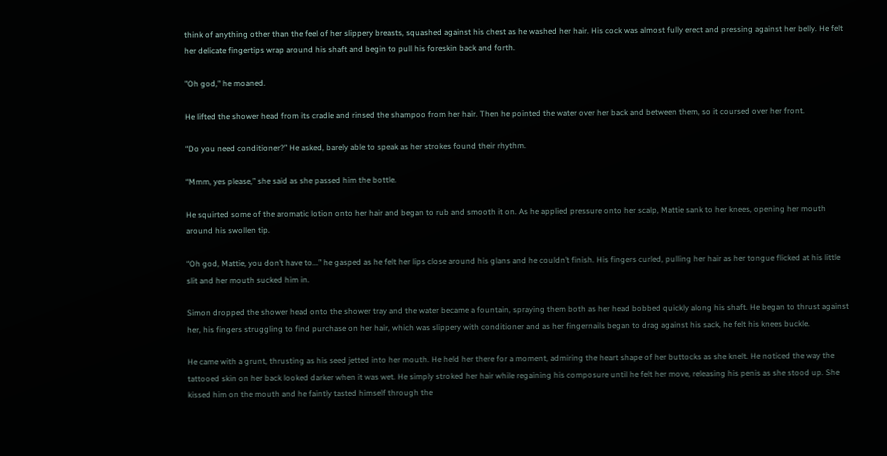think of anything other than the feel of her slippery breasts, squashed against his chest as he washed her hair. His cock was almost fully erect and pressing against her belly. He felt her delicate fingertips wrap around his shaft and begin to pull his foreskin back and forth.

"Oh god," he moaned.

He lifted the shower head from its cradle and rinsed the shampoo from her hair. Then he pointed the water over her back and between them, so it coursed over her front.

“Do you need conditioner?” He asked, barely able to speak as her strokes found their rhythm.

“Mmm, yes please,” she said as she passed him the bottle.

He squirted some of the aromatic lotion onto her hair and began to rub and smooth it on. As he applied pressure onto her scalp, Mattie sank to her knees, opening her mouth around his swollen tip.

“Oh god, Mattie, you don’t have to...” he gasped as he felt her lips close around his glans and he couldn’t finish. His fingers curled, pulling her hair as her tongue flicked at his little slit and her mouth sucked him in.

Simon dropped the shower head onto the shower tray and the water became a fountain, spraying them both as her head bobbed quickly along his shaft. He began to thrust against her, his fingers struggling to find purchase on her hair, which was slippery with conditioner and as her fingernails began to drag against his sack, he felt his knees buckle.

He came with a grunt, thrusting as his seed jetted into her mouth. He held her there for a moment, admiring the heart shape of her buttocks as she knelt. He noticed the way the tattooed skin on her back looked darker when it was wet. He simply stroked her hair while regaining his composure until he felt her move, releasing his penis as she stood up. She kissed him on the mouth and he faintly tasted himself through the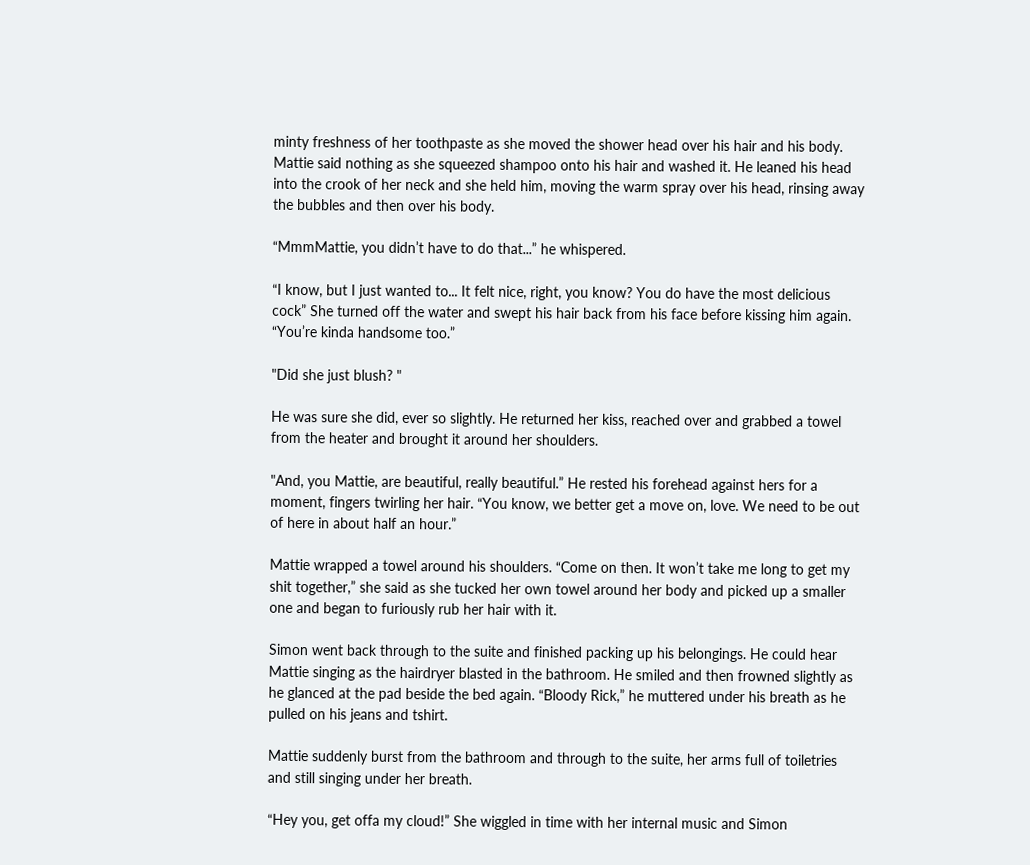minty freshness of her toothpaste as she moved the shower head over his hair and his body. Mattie said nothing as she squeezed shampoo onto his hair and washed it. He leaned his head into the crook of her neck and she held him, moving the warm spray over his head, rinsing away the bubbles and then over his body.

“MmmMattie, you didn’t have to do that...” he whispered.

“I know, but I just wanted to... It felt nice, right, you know? You do have the most delicious cock” She turned off the water and swept his hair back from his face before kissing him again. “You’re kinda handsome too.”

"Did she just blush? "

He was sure she did, ever so slightly. He returned her kiss, reached over and grabbed a towel from the heater and brought it around her shoulders.

"And, you Mattie, are beautiful, really beautiful.” He rested his forehead against hers for a moment, fingers twirling her hair. “You know, we better get a move on, love. We need to be out of here in about half an hour.”

Mattie wrapped a towel around his shoulders. “Come on then. It won’t take me long to get my shit together,” she said as she tucked her own towel around her body and picked up a smaller one and began to furiously rub her hair with it.

Simon went back through to the suite and finished packing up his belongings. He could hear Mattie singing as the hairdryer blasted in the bathroom. He smiled and then frowned slightly as he glanced at the pad beside the bed again. “Bloody Rick,” he muttered under his breath as he pulled on his jeans and tshirt.

Mattie suddenly burst from the bathroom and through to the suite, her arms full of toiletries and still singing under her breath.

“Hey you, get offa my cloud!” She wiggled in time with her internal music and Simon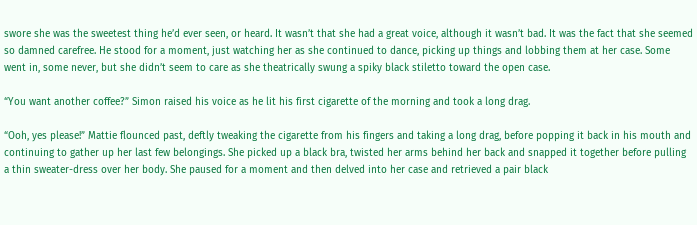swore she was the sweetest thing he’d ever seen, or heard. It wasn’t that she had a great voice, although it wasn’t bad. It was the fact that she seemed so damned carefree. He stood for a moment, just watching her as she continued to dance, picking up things and lobbing them at her case. Some went in, some never, but she didn’t seem to care as she theatrically swung a spiky black stiletto toward the open case.

“You want another coffee?” Simon raised his voice as he lit his first cigarette of the morning and took a long drag.

“Ooh, yes please!” Mattie flounced past, deftly tweaking the cigarette from his fingers and taking a long drag, before popping it back in his mouth and continuing to gather up her last few belongings. She picked up a black bra, twisted her arms behind her back and snapped it together before pulling a thin sweater-dress over her body. She paused for a moment and then delved into her case and retrieved a pair black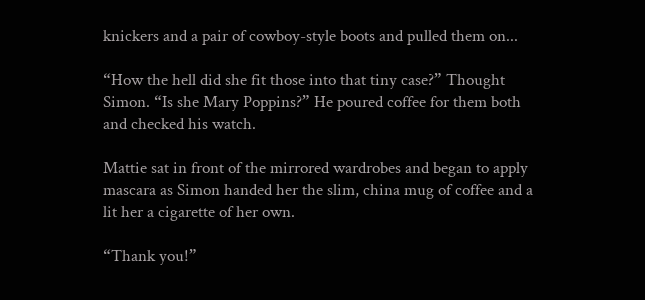knickers and a pair of cowboy-style boots and pulled them on...

“How the hell did she fit those into that tiny case?” Thought Simon. “Is she Mary Poppins?” He poured coffee for them both and checked his watch.

Mattie sat in front of the mirrored wardrobes and began to apply mascara as Simon handed her the slim, china mug of coffee and a lit her a cigarette of her own.

“Thank you!”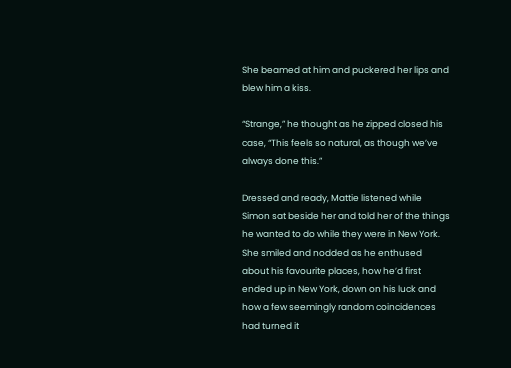She beamed at him and puckered her lips and blew him a kiss.

“Strange,” he thought as he zipped closed his case, “This feels so natural, as though we’ve always done this.”

Dressed and ready, Mattie listened while Simon sat beside her and told her of the things he wanted to do while they were in New York. She smiled and nodded as he enthused about his favourite places, how he’d first ended up in New York, down on his luck and how a few seemingly random coincidences had turned it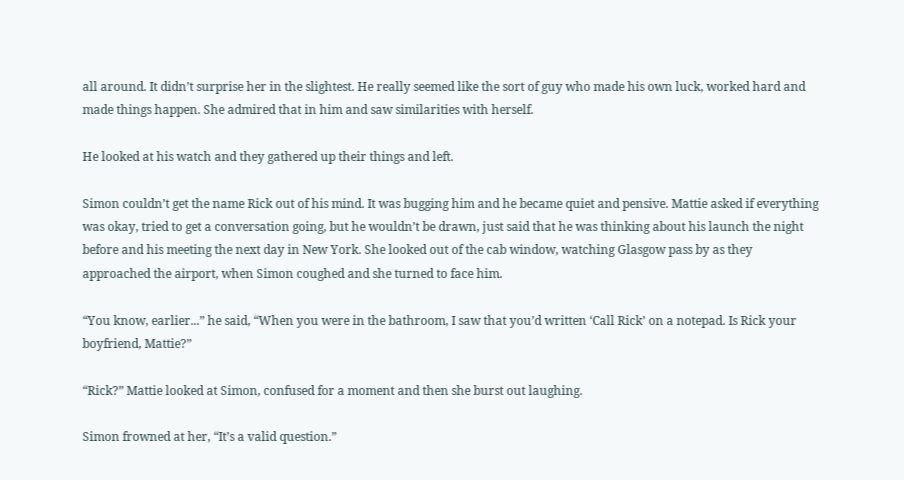all around. It didn’t surprise her in the slightest. He really seemed like the sort of guy who made his own luck, worked hard and made things happen. She admired that in him and saw similarities with herself.

He looked at his watch and they gathered up their things and left.

Simon couldn’t get the name Rick out of his mind. It was bugging him and he became quiet and pensive. Mattie asked if everything was okay, tried to get a conversation going, but he wouldn’t be drawn, just said that he was thinking about his launch the night before and his meeting the next day in New York. She looked out of the cab window, watching Glasgow pass by as they approached the airport, when Simon coughed and she turned to face him.

“You know, earlier...” he said, “When you were in the bathroom, I saw that you’d written ‘Call Rick’ on a notepad. Is Rick your boyfriend, Mattie?”

“Rick?” Mattie looked at Simon, confused for a moment and then she burst out laughing.

Simon frowned at her, “It’s a valid question.”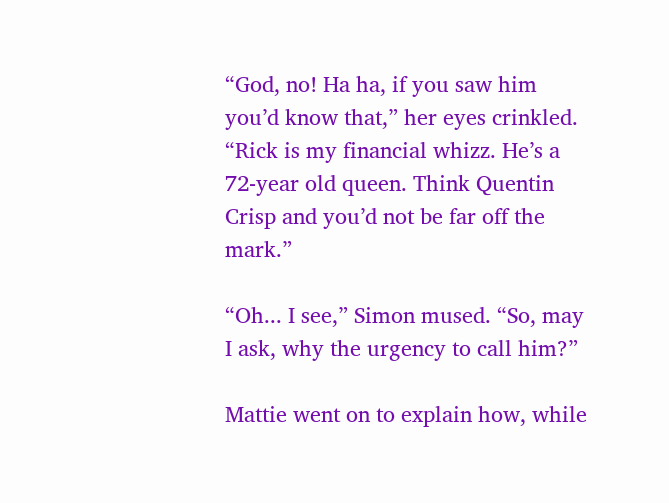“God, no! Ha ha, if you saw him you’d know that,” her eyes crinkled. “Rick is my financial whizz. He’s a 72-year old queen. Think Quentin Crisp and you’d not be far off the mark.”

“Oh... I see,” Simon mused. “So, may I ask, why the urgency to call him?”

Mattie went on to explain how, while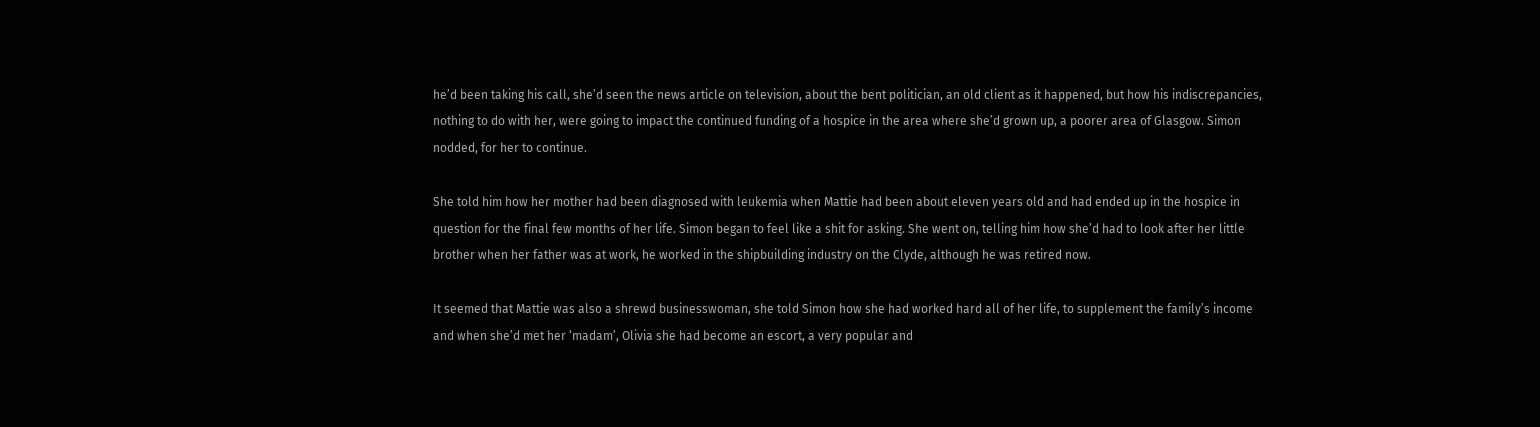he’d been taking his call, she’d seen the news article on television, about the bent politician, an old client as it happened, but how his indiscrepancies, nothing to do with her, were going to impact the continued funding of a hospice in the area where she’d grown up, a poorer area of Glasgow. Simon nodded, for her to continue.

She told him how her mother had been diagnosed with leukemia when Mattie had been about eleven years old and had ended up in the hospice in question for the final few months of her life. Simon began to feel like a shit for asking. She went on, telling him how she’d had to look after her little brother when her father was at work, he worked in the shipbuilding industry on the Clyde, although he was retired now.

It seemed that Mattie was also a shrewd businesswoman, she told Simon how she had worked hard all of her life, to supplement the family’s income and when she’d met her ‘madam’, Olivia she had become an escort, a very popular and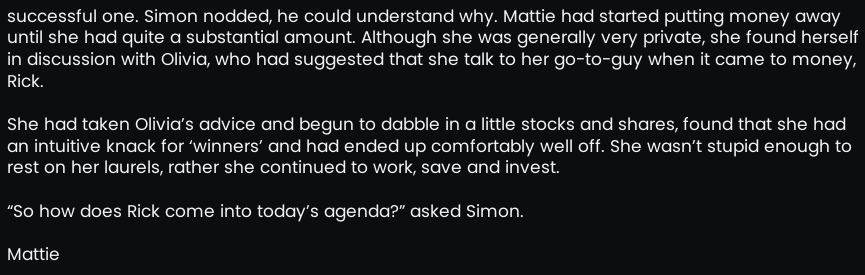successful one. Simon nodded, he could understand why. Mattie had started putting money away until she had quite a substantial amount. Although she was generally very private, she found herself in discussion with Olivia, who had suggested that she talk to her go-to-guy when it came to money, Rick.

She had taken Olivia’s advice and begun to dabble in a little stocks and shares, found that she had an intuitive knack for ‘winners’ and had ended up comfortably well off. She wasn’t stupid enough to rest on her laurels, rather she continued to work, save and invest.

“So how does Rick come into today’s agenda?” asked Simon.

Mattie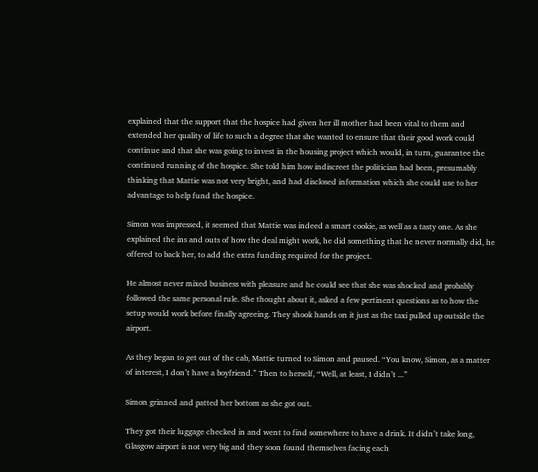explained that the support that the hospice had given her ill mother had been vital to them and extended her quality of life to such a degree that she wanted to ensure that their good work could continue and that she was going to invest in the housing project which would, in turn, guarantee the continued running of the hospice. She told him how indiscreet the politician had been, presumably thinking that Mattie was not very bright, and had disclosed information which she could use to her advantage to help fund the hospice.

Simon was impressed, it seemed that Mattie was indeed a smart cookie, as well as a tasty one. As she explained the ins and outs of how the deal might work, he did something that he never normally did, he offered to back her, to add the extra funding required for the project.

He almost never mixed business with pleasure and he could see that she was shocked and probably followed the same personal rule. She thought about it, asked a few pertinent questions as to how the setup would work before finally agreeing. They shook hands on it just as the taxi pulled up outside the airport.

As they began to get out of the cab, Mattie turned to Simon and paused. “You know, Simon, as a matter of interest, I don’t have a boyfriend.” Then to herself, “Well, at least, I didn’t ...”

Simon grinned and patted her bottom as she got out.

They got their luggage checked in and went to find somewhere to have a drink. It didn’t take long, Glasgow airport is not very big and they soon found themselves facing each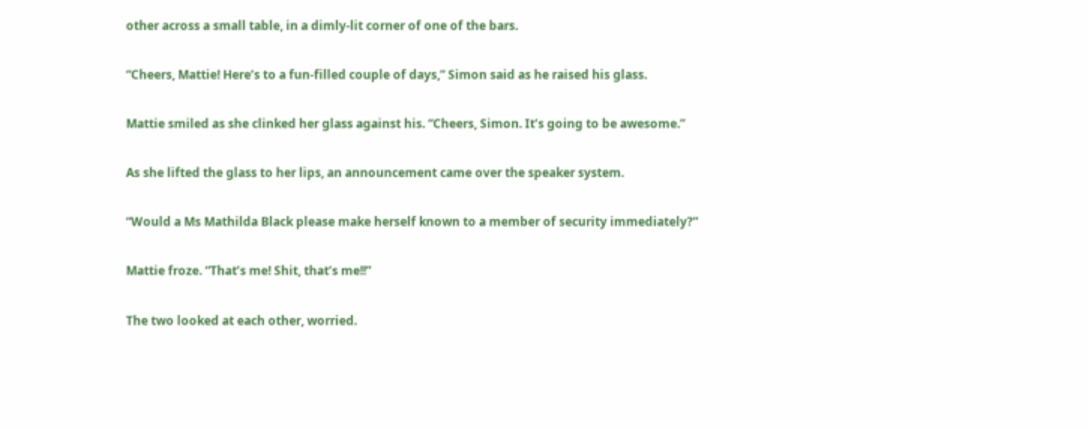other across a small table, in a dimly-lit corner of one of the bars.

“Cheers, Mattie! Here’s to a fun-filled couple of days,” Simon said as he raised his glass.

Mattie smiled as she clinked her glass against his. “Cheers, Simon. It’s going to be awesome.”

As she lifted the glass to her lips, an announcement came over the speaker system.

“Would a Ms Mathilda Black please make herself known to a member of security immediately?”

Mattie froze. “That’s me! Shit, that’s me!!”

The two looked at each other, worried.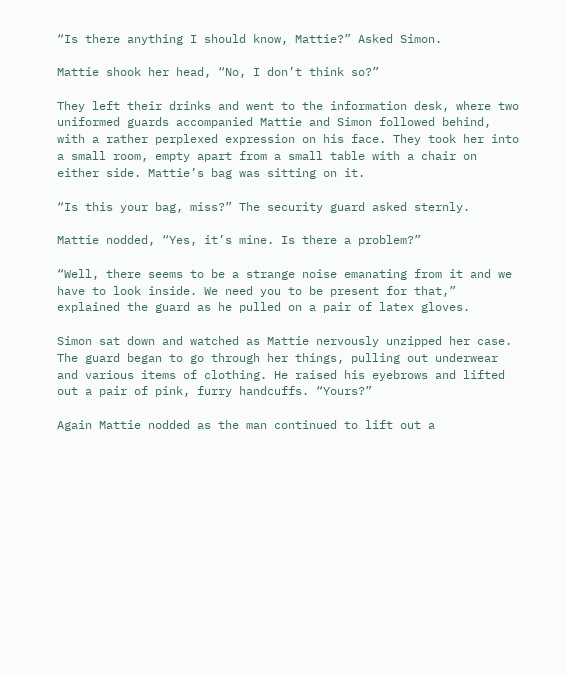“Is there anything I should know, Mattie?” Asked Simon.

Mattie shook her head, “No, I don’t think so?”

They left their drinks and went to the information desk, where two uniformed guards accompanied Mattie and Simon followed behind, with a rather perplexed expression on his face. They took her into a small room, empty apart from a small table with a chair on either side. Mattie’s bag was sitting on it.

“Is this your bag, miss?” The security guard asked sternly.

Mattie nodded, “Yes, it’s mine. Is there a problem?”

“Well, there seems to be a strange noise emanating from it and we have to look inside. We need you to be present for that,” explained the guard as he pulled on a pair of latex gloves.

Simon sat down and watched as Mattie nervously unzipped her case. The guard began to go through her things, pulling out underwear and various items of clothing. He raised his eyebrows and lifted out a pair of pink, furry handcuffs. “Yours?”

Again Mattie nodded as the man continued to lift out a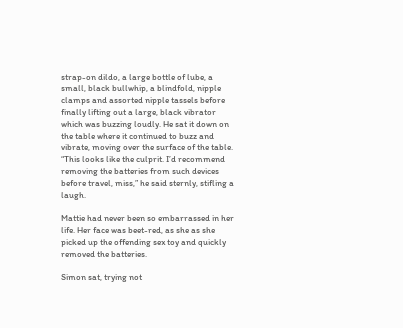strap-on dildo, a large bottle of lube, a small, black bullwhip, a blindfold, nipple clamps and assorted nipple tassels before finally lifting out a large, black vibrator which was buzzing loudly. He sat it down on the table where it continued to buzz and vibrate, moving over the surface of the table. “This looks like the culprit. I’d recommend removing the batteries from such devices before travel, miss,” he said sternly, stifling a laugh.

Mattie had never been so embarrassed in her life. Her face was beet-red, as she as she picked up the offending sex toy and quickly removed the batteries.

Simon sat, trying not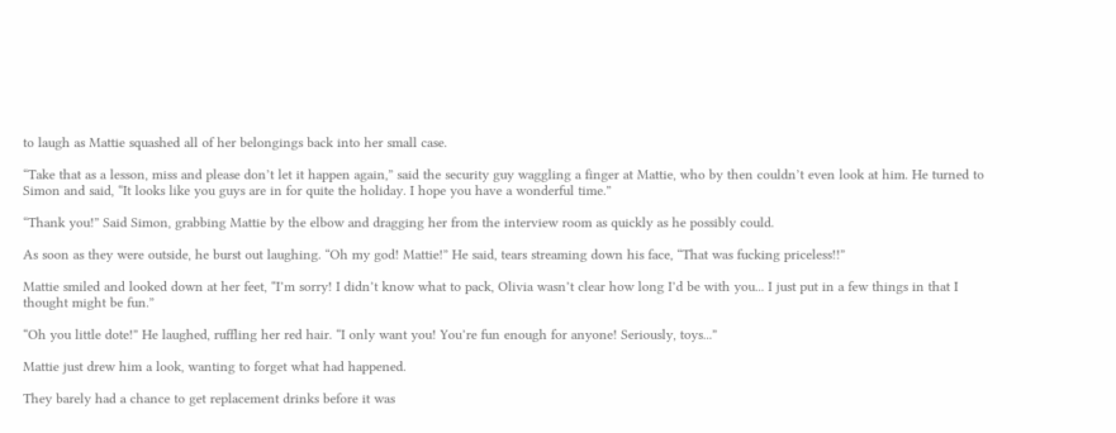to laugh as Mattie squashed all of her belongings back into her small case.

“Take that as a lesson, miss and please don’t let it happen again,” said the security guy waggling a finger at Mattie, who by then couldn’t even look at him. He turned to Simon and said, “It looks like you guys are in for quite the holiday. I hope you have a wonderful time.”

“Thank you!” Said Simon, grabbing Mattie by the elbow and dragging her from the interview room as quickly as he possibly could.

As soon as they were outside, he burst out laughing. “Oh my god! Mattie!” He said, tears streaming down his face, “That was fucking priceless!!”

Mattie smiled and looked down at her feet, “I’m sorry! I didn’t know what to pack, Olivia wasn’t clear how long I’d be with you... I just put in a few things in that I thought might be fun.”

“Oh you little dote!” He laughed, ruffling her red hair. “I only want you! You’re fun enough for anyone! Seriously, toys...”

Mattie just drew him a look, wanting to forget what had happened.

They barely had a chance to get replacement drinks before it was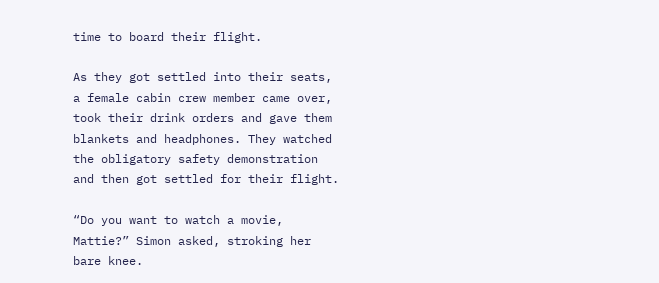time to board their flight.

As they got settled into their seats, a female cabin crew member came over, took their drink orders and gave them blankets and headphones. They watched the obligatory safety demonstration and then got settled for their flight.

“Do you want to watch a movie, Mattie?” Simon asked, stroking her bare knee.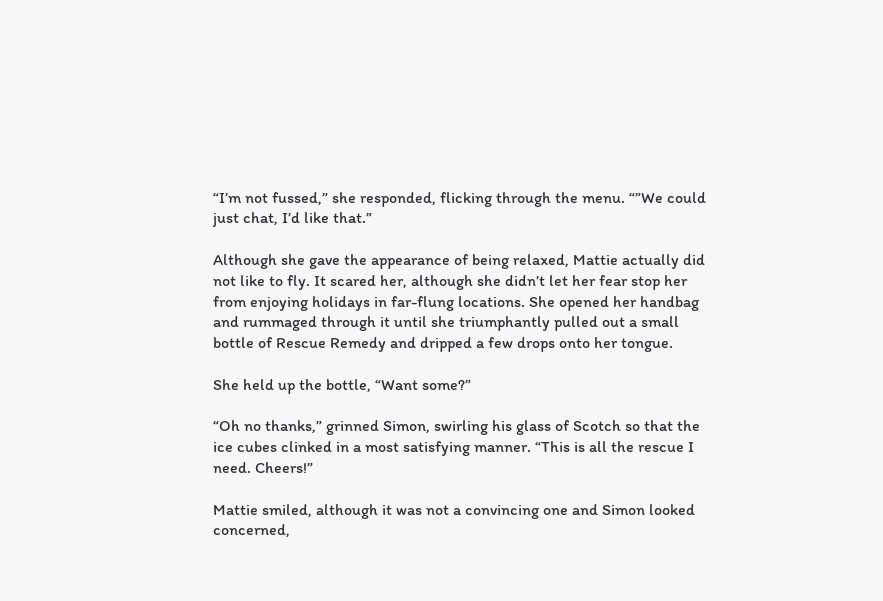“I’m not fussed,” she responded, flicking through the menu. “”We could just chat, I’d like that.”

Although she gave the appearance of being relaxed, Mattie actually did not like to fly. It scared her, although she didn’t let her fear stop her from enjoying holidays in far-flung locations. She opened her handbag and rummaged through it until she triumphantly pulled out a small bottle of Rescue Remedy and dripped a few drops onto her tongue.

She held up the bottle, “Want some?”

“Oh no thanks,” grinned Simon, swirling his glass of Scotch so that the ice cubes clinked in a most satisfying manner. “This is all the rescue I need. Cheers!”

Mattie smiled, although it was not a convincing one and Simon looked concerned,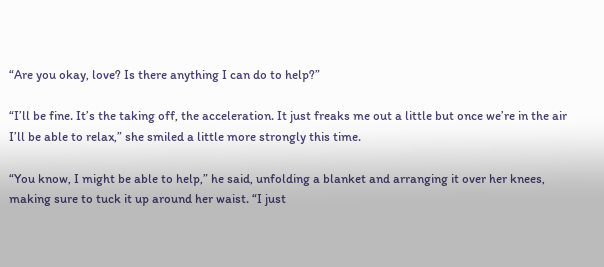“Are you okay, love? Is there anything I can do to help?”

“I’ll be fine. It’s the taking off, the acceleration. It just freaks me out a little but once we’re in the air I’ll be able to relax,” she smiled a little more strongly this time.

“You know, I might be able to help,” he said, unfolding a blanket and arranging it over her knees, making sure to tuck it up around her waist. “I just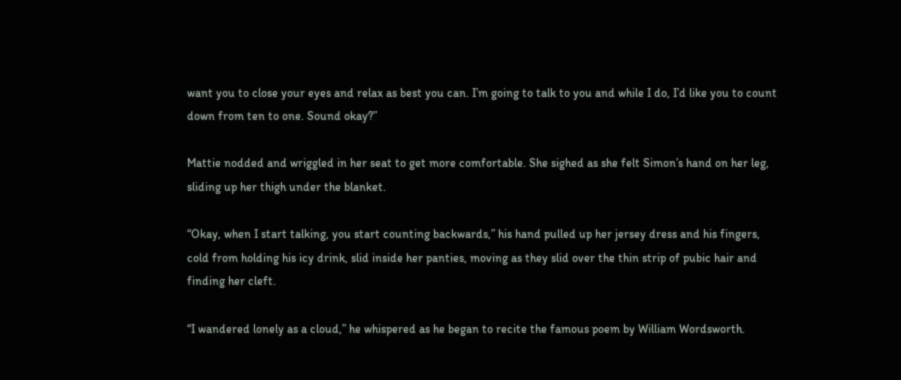want you to close your eyes and relax as best you can. I’m going to talk to you and while I do, I’d like you to count down from ten to one. Sound okay?”

Mattie nodded and wriggled in her seat to get more comfortable. She sighed as she felt Simon’s hand on her leg, sliding up her thigh under the blanket.

“Okay, when I start talking, you start counting backwards,” his hand pulled up her jersey dress and his fingers, cold from holding his icy drink, slid inside her panties, moving as they slid over the thin strip of pubic hair and finding her cleft.

“I wandered lonely as a cloud,” he whispered as he began to recite the famous poem by William Wordsworth.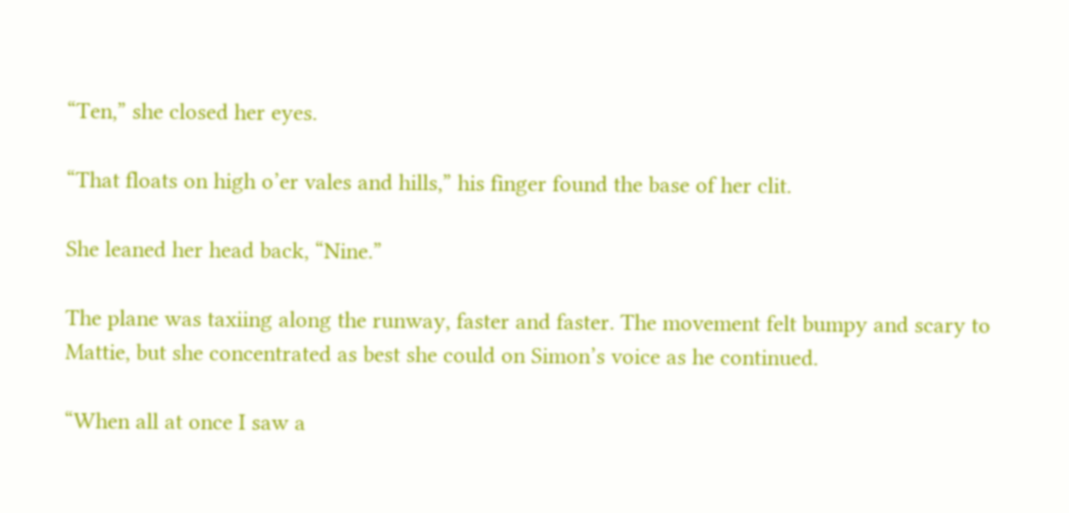“Ten,” she closed her eyes.

“That floats on high o’er vales and hills,” his finger found the base of her clit.

She leaned her head back, “Nine.”

The plane was taxiing along the runway, faster and faster. The movement felt bumpy and scary to Mattie, but she concentrated as best she could on Simon’s voice as he continued.

“When all at once I saw a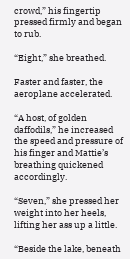crowd,” his fingertip pressed firmly and began to rub.

“Eight,” she breathed.

Faster and faster, the aeroplane accelerated.

“A host, of golden daffodils,” he increased the speed and pressure of his finger and Mattie’s breathing quickened accordingly.

“Seven,” she pressed her weight into her heels, lifting her ass up a little.

“Beside the lake, beneath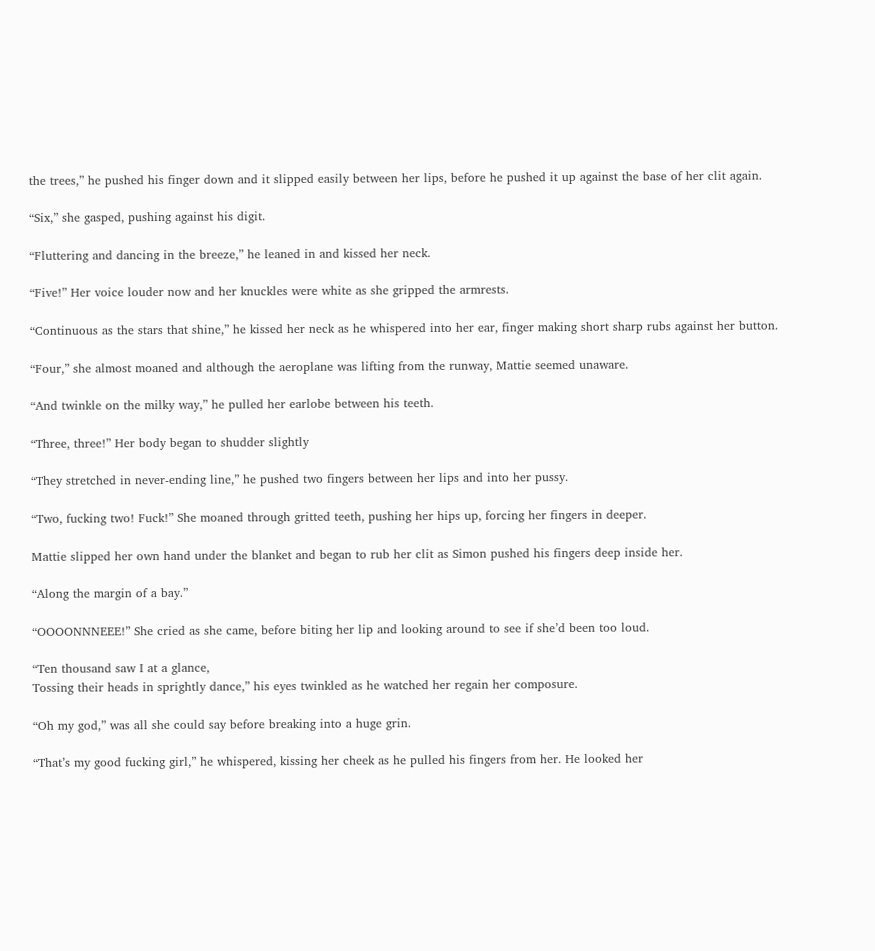the trees,” he pushed his finger down and it slipped easily between her lips, before he pushed it up against the base of her clit again.

“Six,” she gasped, pushing against his digit.

“Fluttering and dancing in the breeze,” he leaned in and kissed her neck.

“Five!” Her voice louder now and her knuckles were white as she gripped the armrests.

“Continuous as the stars that shine,” he kissed her neck as he whispered into her ear, finger making short sharp rubs against her button.

“Four,” she almost moaned and although the aeroplane was lifting from the runway, Mattie seemed unaware.

“And twinkle on the milky way,” he pulled her earlobe between his teeth.

“Three, three!” Her body began to shudder slightly

“They stretched in never-ending line,” he pushed two fingers between her lips and into her pussy.

“Two, fucking two! Fuck!” She moaned through gritted teeth, pushing her hips up, forcing her fingers in deeper.

Mattie slipped her own hand under the blanket and began to rub her clit as Simon pushed his fingers deep inside her.

“Along the margin of a bay.”

“OOOONNNEEE!” She cried as she came, before biting her lip and looking around to see if she’d been too loud.

“Ten thousand saw I at a glance,
Tossing their heads in sprightly dance,” his eyes twinkled as he watched her regain her composure.

“Oh my god,” was all she could say before breaking into a huge grin.

“That’s my good fucking girl,” he whispered, kissing her cheek as he pulled his fingers from her. He looked her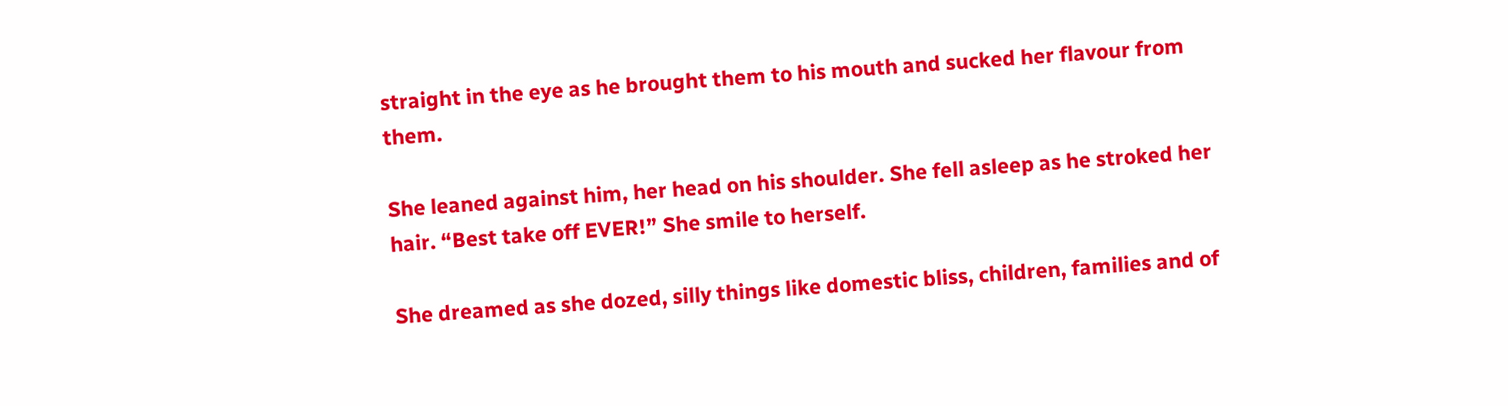straight in the eye as he brought them to his mouth and sucked her flavour from them.

She leaned against him, her head on his shoulder. She fell asleep as he stroked her hair. “Best take off EVER!” She smile to herself.

She dreamed as she dozed, silly things like domestic bliss, children, families and of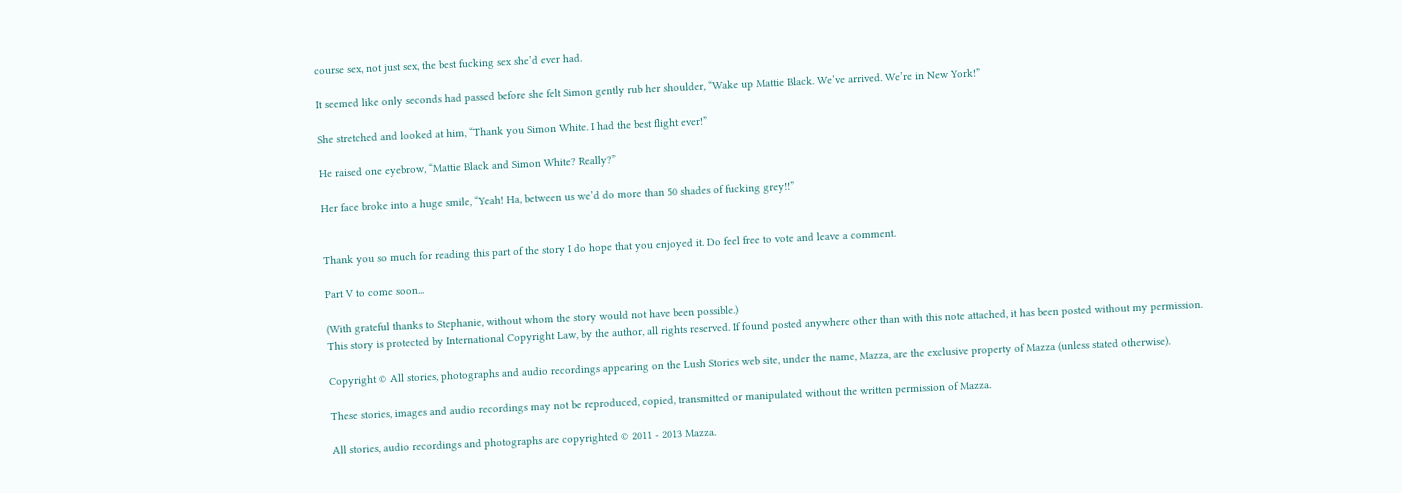course sex, not just sex, the best fucking sex she’d ever had.

It seemed like only seconds had passed before she felt Simon gently rub her shoulder, “Wake up Mattie Black. We’ve arrived. We’re in New York!”

She stretched and looked at him, “Thank you Simon White. I had the best flight ever!”

He raised one eyebrow, “Mattie Black and Simon White? Really?”

Her face broke into a huge smile, “Yeah! Ha, between us we’d do more than 50 shades of fucking grey!!”


Thank you so much for reading this part of the story I do hope that you enjoyed it. Do feel free to vote and leave a comment.

Part V to come soon...

(With grateful thanks to Stephanie, without whom the story would not have been possible.)
This story is protected by International Copyright Law, by the author, all rights reserved. If found posted anywhere other than with this note attached, it has been posted without my permission.

Copyright © All stories, photographs and audio recordings appearing on the Lush Stories web site, under the name, Mazza, are the exclusive property of Mazza (unless stated otherwise).

These stories, images and audio recordings may not be reproduced, copied, transmitted or manipulated without the written permission of Mazza.

All stories, audio recordings and photographs are copyrighted © 2011 - 2013 Mazza.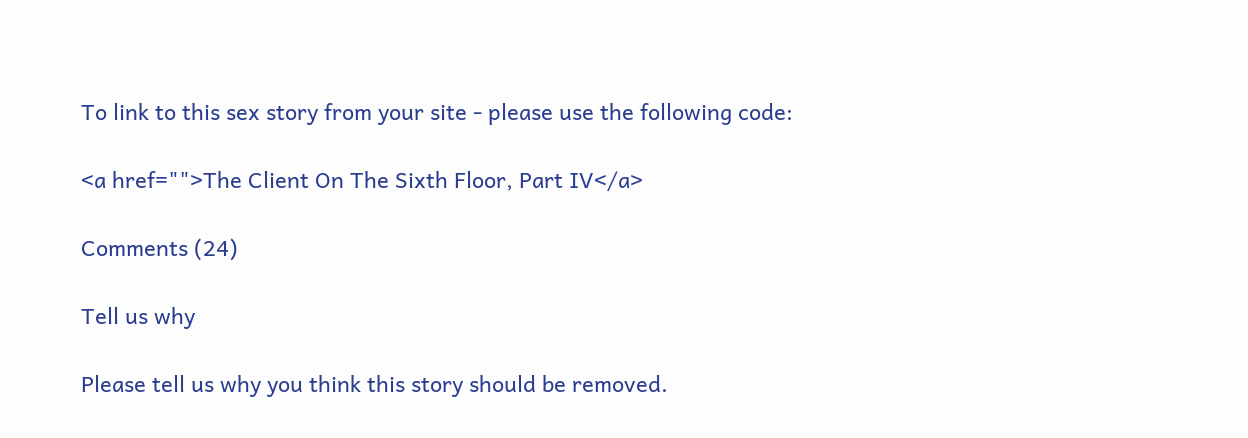To link to this sex story from your site - please use the following code:

<a href="">The Client On The Sixth Floor, Part IV</a>

Comments (24)

Tell us why

Please tell us why you think this story should be removed.